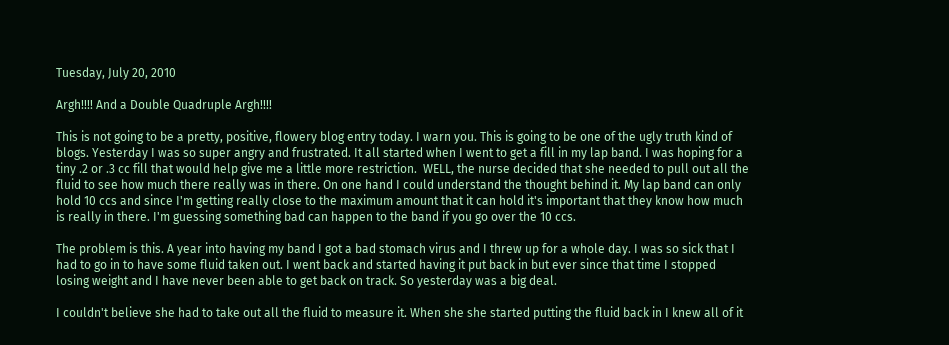Tuesday, July 20, 2010

Argh!!!! And a Double Quadruple Argh!!!!

This is not going to be a pretty, positive, flowery blog entry today. I warn you. This is going to be one of the ugly truth kind of blogs. Yesterday I was so super angry and frustrated. It all started when I went to get a fill in my lap band. I was hoping for a tiny .2 or .3 cc fill that would help give me a little more restriction.  WELL, the nurse decided that she needed to pull out all the fluid to see how much there really was in there. On one hand I could understand the thought behind it. My lap band can only hold 10 ccs and since I'm getting really close to the maximum amount that it can hold it's important that they know how much is really in there. I'm guessing something bad can happen to the band if you go over the 10 ccs.

The problem is this. A year into having my band I got a bad stomach virus and I threw up for a whole day. I was so sick that I had to go in to have some fluid taken out. I went back and started having it put back in but ever since that time I stopped losing weight and I have never been able to get back on track. So yesterday was a big deal.

I couldn't believe she had to take out all the fluid to measure it. When she she started putting the fluid back in I knew all of it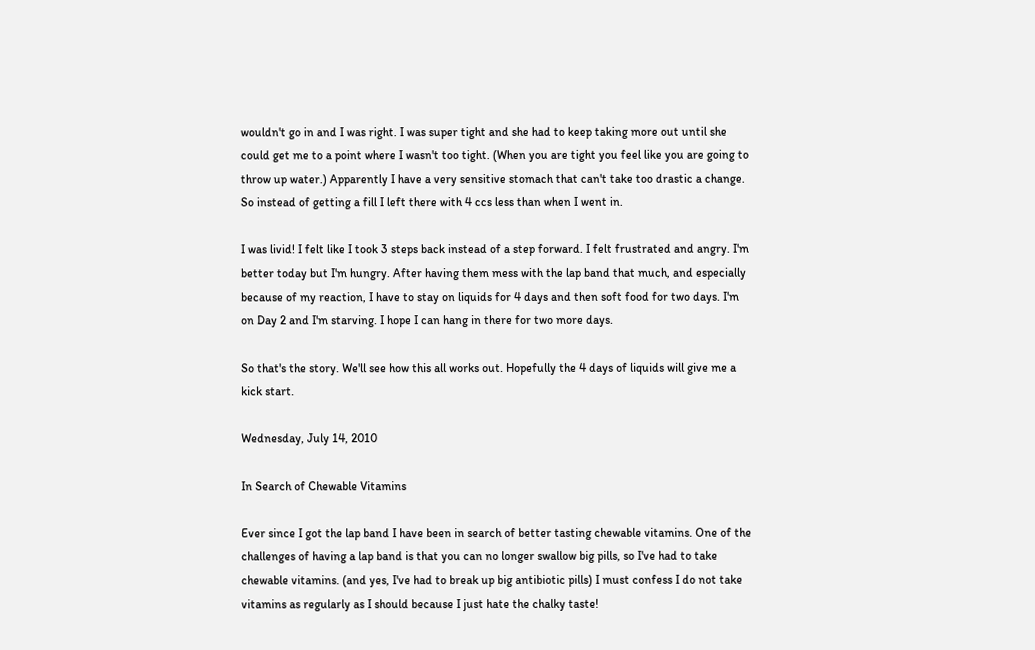wouldn't go in and I was right. I was super tight and she had to keep taking more out until she could get me to a point where I wasn't too tight. (When you are tight you feel like you are going to throw up water.) Apparently I have a very sensitive stomach that can't take too drastic a change. So instead of getting a fill I left there with 4 ccs less than when I went in.

I was livid! I felt like I took 3 steps back instead of a step forward. I felt frustrated and angry. I'm better today but I'm hungry. After having them mess with the lap band that much, and especially because of my reaction, I have to stay on liquids for 4 days and then soft food for two days. I'm on Day 2 and I'm starving. I hope I can hang in there for two more days.

So that's the story. We'll see how this all works out. Hopefully the 4 days of liquids will give me a kick start.

Wednesday, July 14, 2010

In Search of Chewable Vitamins

Ever since I got the lap band I have been in search of better tasting chewable vitamins. One of the challenges of having a lap band is that you can no longer swallow big pills, so I've had to take chewable vitamins. (and yes, I've had to break up big antibiotic pills) I must confess I do not take vitamins as regularly as I should because I just hate the chalky taste!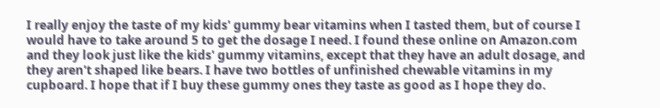I really enjoy the taste of my kids' gummy bear vitamins when I tasted them, but of course I would have to take around 5 to get the dosage I need. I found these online on Amazon.com and they look just like the kids' gummy vitamins, except that they have an adult dosage, and they aren't shaped like bears. I have two bottles of unfinished chewable vitamins in my cupboard. I hope that if I buy these gummy ones they taste as good as I hope they do.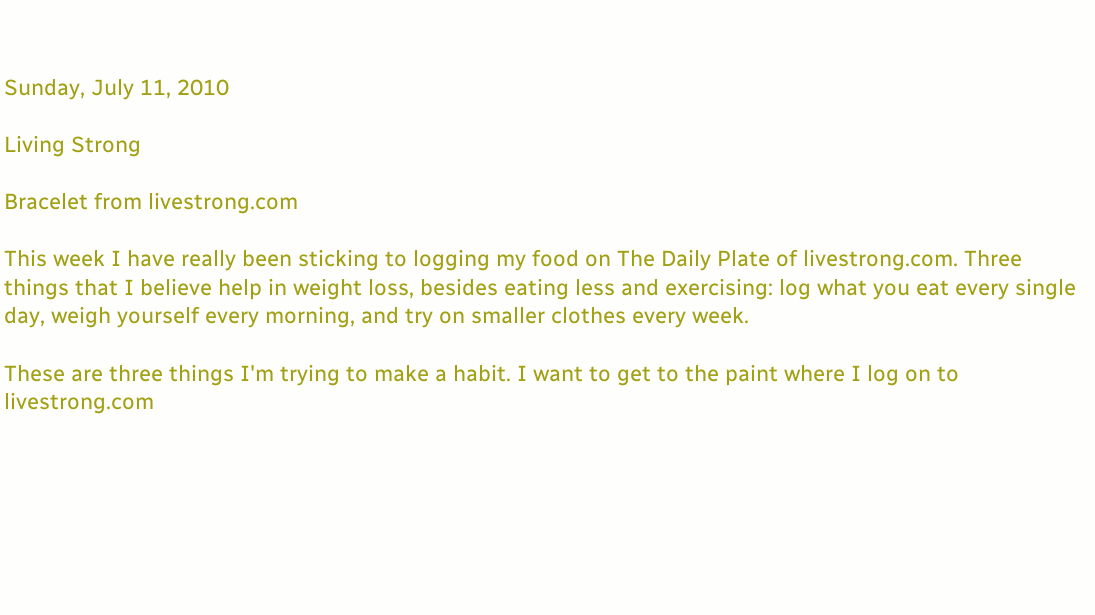Sunday, July 11, 2010

Living Strong

Bracelet from livestrong.com

This week I have really been sticking to logging my food on The Daily Plate of livestrong.com. Three things that I believe help in weight loss, besides eating less and exercising: log what you eat every single day, weigh yourself every morning, and try on smaller clothes every week.

These are three things I'm trying to make a habit. I want to get to the paint where I log on to livestrong.com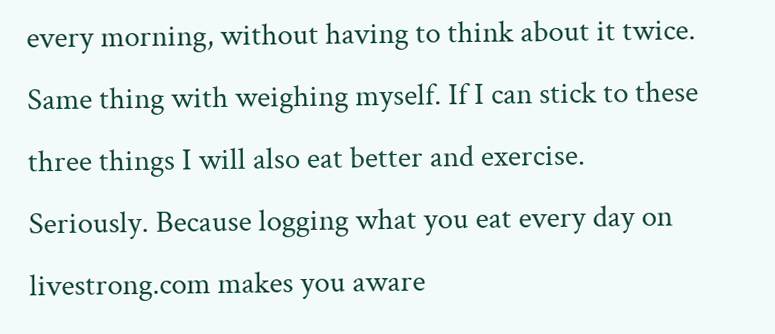every morning, without having to think about it twice. Same thing with weighing myself. If I can stick to these three things I will also eat better and exercise. Seriously. Because logging what you eat every day on livestrong.com makes you aware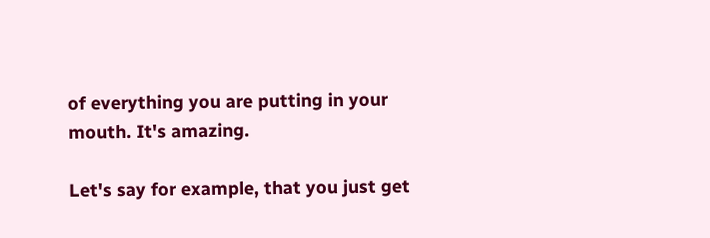of everything you are putting in your mouth. It's amazing.

Let's say for example, that you just get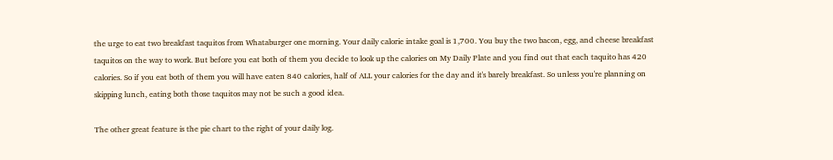the urge to eat two breakfast taquitos from Whataburger one morning. Your daily calorie intake goal is 1,700. You buy the two bacon, egg, and cheese breakfast taquitos on the way to work. But before you eat both of them you decide to look up the calories on My Daily Plate and you find out that each taquito has 420 calories. So if you eat both of them you will have eaten 840 calories, half of ALL your calories for the day and it's barely breakfast. So unless you're planning on skipping lunch, eating both those taquitos may not be such a good idea.

The other great feature is the pie chart to the right of your daily log.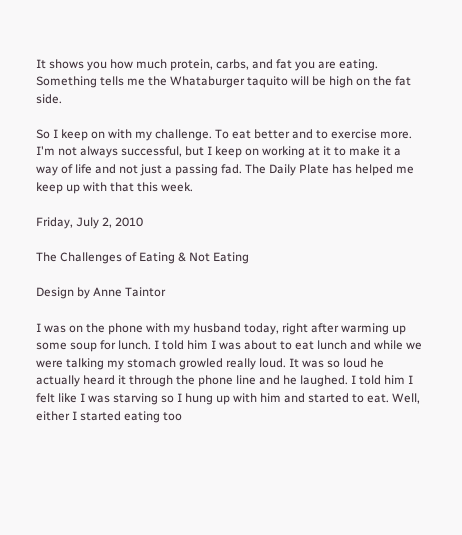It shows you how much protein, carbs, and fat you are eating. Something tells me the Whataburger taquito will be high on the fat side.

So I keep on with my challenge. To eat better and to exercise more. I'm not always successful, but I keep on working at it to make it a way of life and not just a passing fad. The Daily Plate has helped me keep up with that this week.

Friday, July 2, 2010

The Challenges of Eating & Not Eating

Design by Anne Taintor

I was on the phone with my husband today, right after warming up some soup for lunch. I told him I was about to eat lunch and while we were talking my stomach growled really loud. It was so loud he actually heard it through the phone line and he laughed. I told him I felt like I was starving so I hung up with him and started to eat. Well, either I started eating too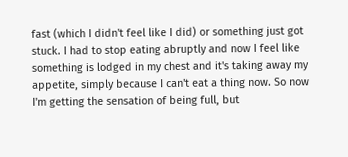fast (which I didn't feel like I did) or something just got stuck. I had to stop eating abruptly and now I feel like something is lodged in my chest and it's taking away my appetite, simply because I can't eat a thing now. So now I'm getting the sensation of being full, but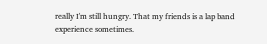really I'm still hungry. That my friends is a lap band experience sometimes.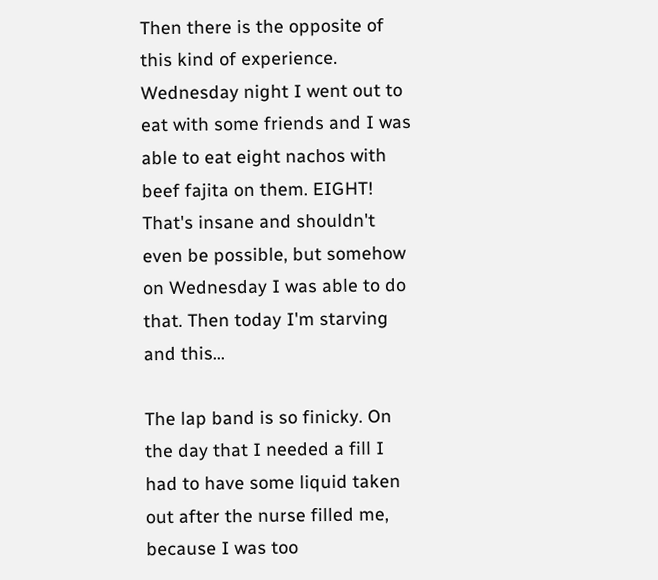Then there is the opposite of this kind of experience. Wednesday night I went out to eat with some friends and I was able to eat eight nachos with beef fajita on them. EIGHT! That's insane and shouldn't even be possible, but somehow on Wednesday I was able to do that. Then today I'm starving and this...

The lap band is so finicky. On the day that I needed a fill I had to have some liquid taken out after the nurse filled me, because I was too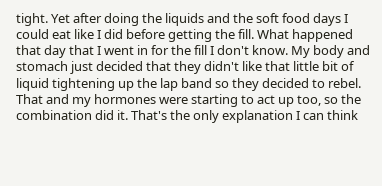tight. Yet after doing the liquids and the soft food days I could eat like I did before getting the fill. What happened that day that I went in for the fill I don't know. My body and stomach just decided that they didn't like that little bit of liquid tightening up the lap band so they decided to rebel. That and my hormones were starting to act up too, so the combination did it. That's the only explanation I can think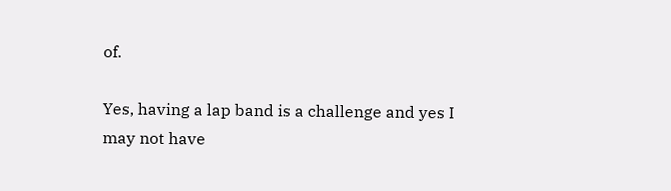of.

Yes, having a lap band is a challenge and yes I may not have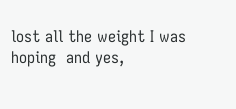lost all the weight I was hoping  and yes,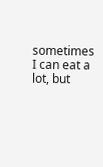sometimes I can eat a lot, but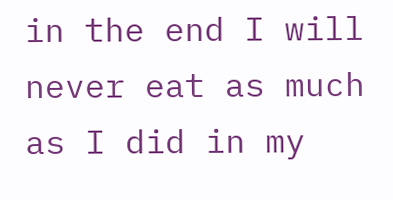in the end I will never eat as much as I did in my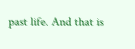past life. And that is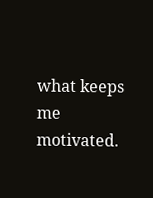what keeps me motivated.